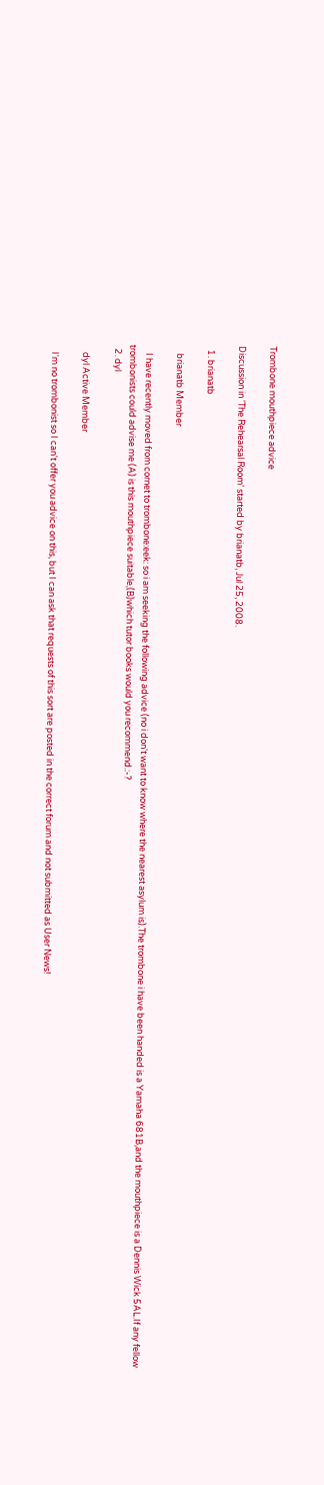Trombone mouthpiece advice

Discussion in 'The Rehearsal Room' started by brianatb, Jul 25, 2008.

  1. brianatb

    brianatb Member

    I have recently moved from cornet to trombone:eek: so i am seeking the following advice (no i don't want to know where the nearest asylum is).The trombone i have been handed is a Yamaha 681B,and the mouthpiece is a Dennis Wick 5AL.If any fellow trombonists could advise me (A) is this mouthpiece suitable,(B)which tutor books would you recommend.:-?
  2. dyl

    dyl Active Member

    I'm no trombonist so I can't offer you advice on this, but I can ask that requests of this sort are posted in the correct forum and not submitted as User News!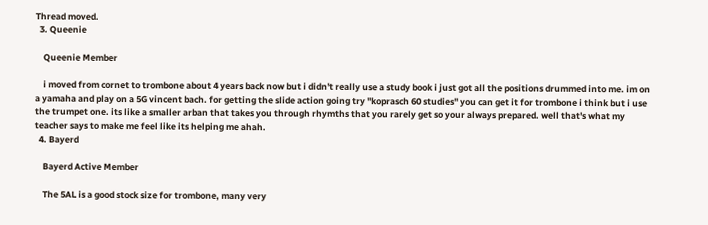Thread moved.
  3. Queenie

    Queenie Member

    i moved from cornet to trombone about 4 years back now but i didn't really use a study book i just got all the positions drummed into me. im on a yamaha and play on a 5G vincent bach. for getting the slide action going try "koprasch 60 studies" you can get it for trombone i think but i use the trumpet one. its like a smaller arban that takes you through rhymths that you rarely get so your always prepared. well that's what my teacher says to make me feel like its helping me ahah.
  4. Bayerd

    Bayerd Active Member

    The 5AL is a good stock size for trombone, many very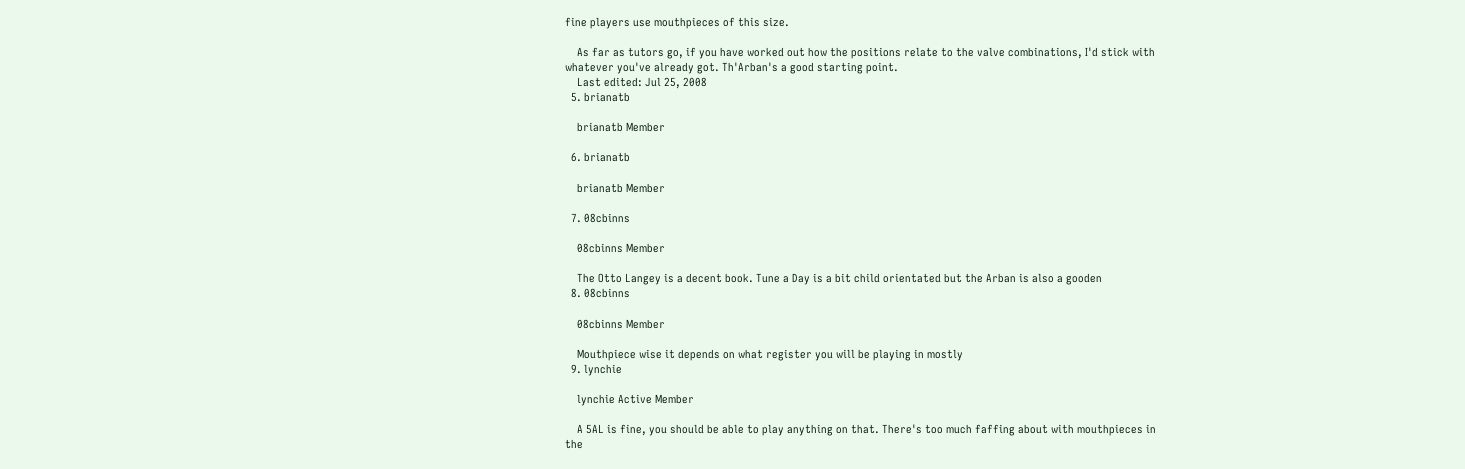fine players use mouthpieces of this size.

    As far as tutors go, if you have worked out how the positions relate to the valve combinations, I'd stick with whatever you've already got. Th'Arban's a good starting point.
    Last edited: Jul 25, 2008
  5. brianatb

    brianatb Member

  6. brianatb

    brianatb Member

  7. 08cbinns

    08cbinns Member

    The Otto Langey is a decent book. Tune a Day is a bit child orientated but the Arban is also a gooden
  8. 08cbinns

    08cbinns Member

    Mouthpiece wise it depends on what register you will be playing in mostly
  9. lynchie

    lynchie Active Member

    A 5AL is fine, you should be able to play anything on that. There's too much faffing about with mouthpieces in the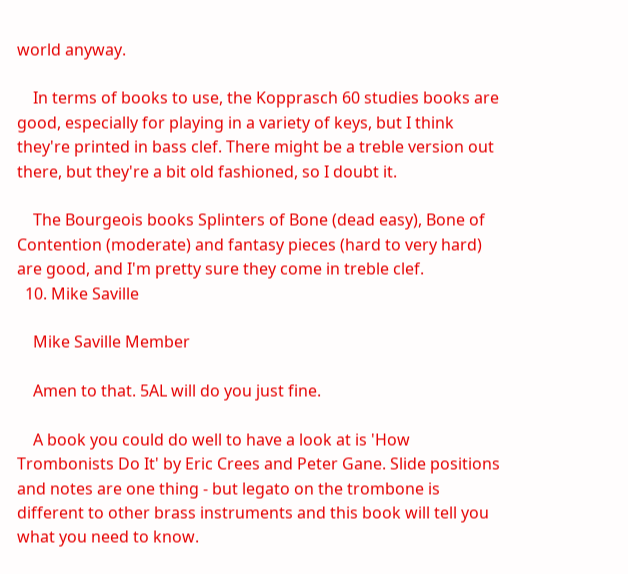world anyway.

    In terms of books to use, the Kopprasch 60 studies books are good, especially for playing in a variety of keys, but I think they're printed in bass clef. There might be a treble version out there, but they're a bit old fashioned, so I doubt it.

    The Bourgeois books Splinters of Bone (dead easy), Bone of Contention (moderate) and fantasy pieces (hard to very hard) are good, and I'm pretty sure they come in treble clef.
  10. Mike Saville

    Mike Saville Member

    Amen to that. 5AL will do you just fine.

    A book you could do well to have a look at is 'How Trombonists Do It' by Eric Crees and Peter Gane. Slide positions and notes are one thing - but legato on the trombone is different to other brass instruments and this book will tell you what you need to know.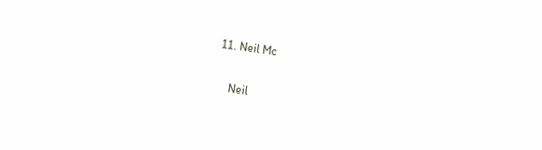11. Neil Mc

    Neil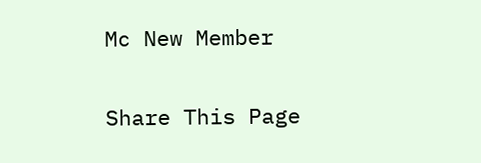Mc New Member

Share This Page